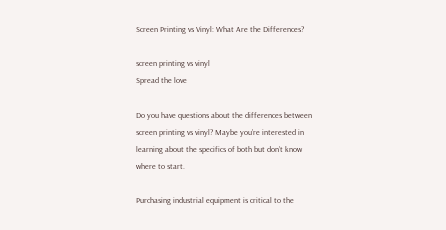Screen Printing vs Vinyl: What Are the Differences?

screen printing vs vinyl
Spread the love

Do you have questions about the differences between screen printing vs vinyl? Maybe you’re interested in learning about the specifics of both but don’t know where to start.

Purchasing industrial equipment is critical to the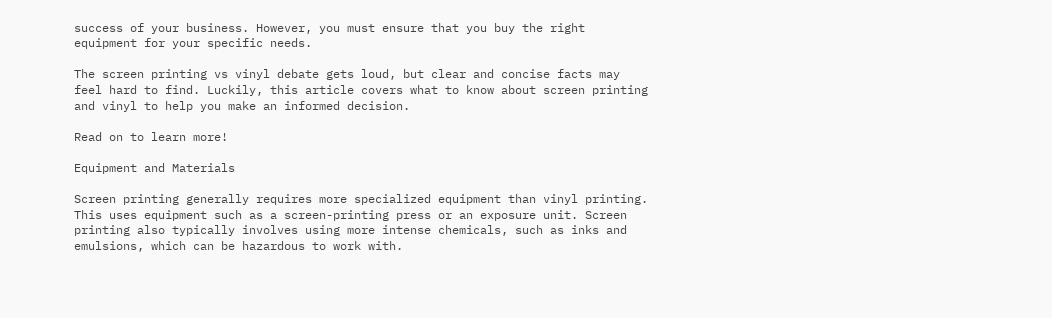success of your business. However, you must ensure that you buy the right equipment for your specific needs.

The screen printing vs vinyl debate gets loud, but clear and concise facts may feel hard to find. Luckily, this article covers what to know about screen printing and vinyl to help you make an informed decision.

Read on to learn more!

Equipment and Materials

Screen printing generally requires more specialized equipment than vinyl printing. This uses equipment such as a screen-printing press or an exposure unit. Screen printing also typically involves using more intense chemicals, such as inks and emulsions, which can be hazardous to work with.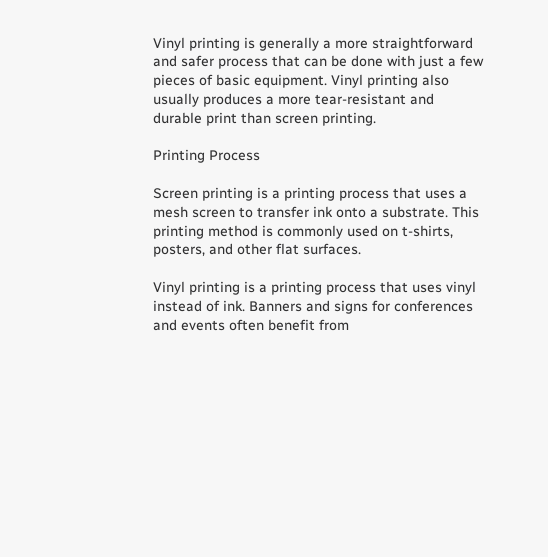Vinyl printing is generally a more straightforward and safer process that can be done with just a few pieces of basic equipment. Vinyl printing also usually produces a more tear-resistant and durable print than screen printing.

Printing Process

Screen printing is a printing process that uses a mesh screen to transfer ink onto a substrate. This printing method is commonly used on t-shirts, posters, and other flat surfaces.

Vinyl printing is a printing process that uses vinyl instead of ink. Banners and signs for conferences and events often benefit from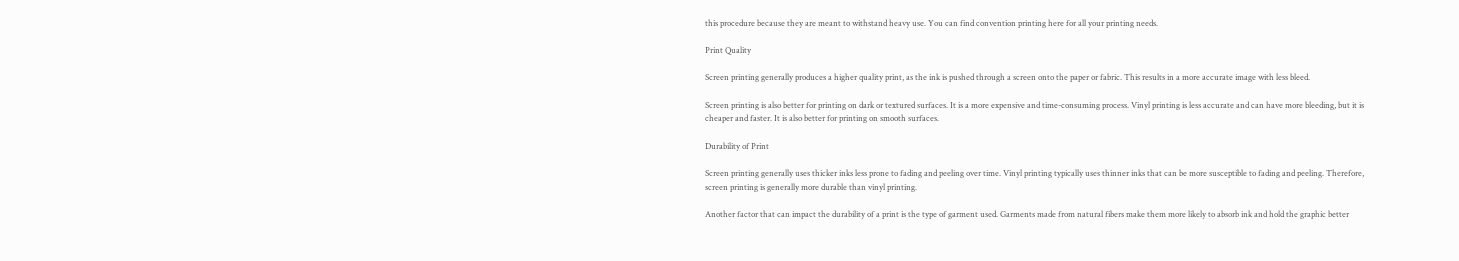this procedure because they are meant to withstand heavy use. You can find convention printing here for all your printing needs.

Print Quality

Screen printing generally produces a higher quality print, as the ink is pushed through a screen onto the paper or fabric. This results in a more accurate image with less bleed.

Screen printing is also better for printing on dark or textured surfaces. It is a more expensive and time-consuming process. Vinyl printing is less accurate and can have more bleeding, but it is cheaper and faster. It is also better for printing on smooth surfaces.

Durability of Print

Screen printing generally uses thicker inks less prone to fading and peeling over time. Vinyl printing typically uses thinner inks that can be more susceptible to fading and peeling. Therefore, screen printing is generally more durable than vinyl printing.

Another factor that can impact the durability of a print is the type of garment used. Garments made from natural fibers make them more likely to absorb ink and hold the graphic better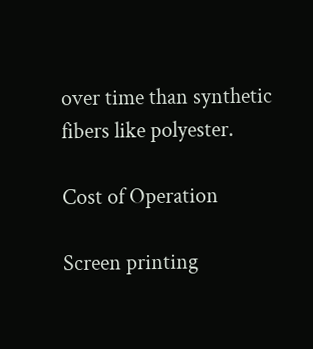over time than synthetic fibers like polyester.

Cost of Operation

Screen printing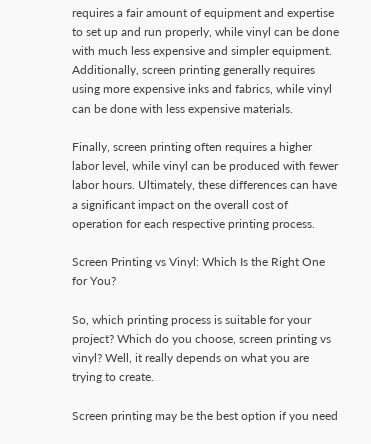requires a fair amount of equipment and expertise to set up and run properly, while vinyl can be done with much less expensive and simpler equipment. Additionally, screen printing generally requires using more expensive inks and fabrics, while vinyl can be done with less expensive materials.

Finally, screen printing often requires a higher labor level, while vinyl can be produced with fewer labor hours. Ultimately, these differences can have a significant impact on the overall cost of operation for each respective printing process.

Screen Printing vs Vinyl: Which Is the Right One for You?

So, which printing process is suitable for your project? Which do you choose, screen printing vs vinyl? Well, it really depends on what you are trying to create.

Screen printing may be the best option if you need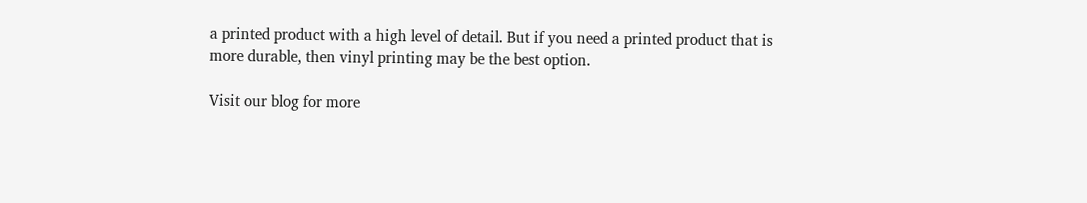a printed product with a high level of detail. But if you need a printed product that is more durable, then vinyl printing may be the best option.

Visit our blog for more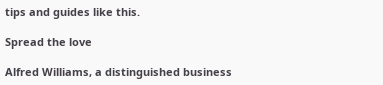tips and guides like this.

Spread the love

Alfred Williams, a distinguished business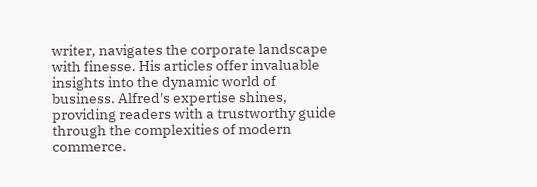writer, navigates the corporate landscape with finesse. His articles offer invaluable insights into the dynamic world of business. Alfred's expertise shines, providing readers with a trustworthy guide through the complexities of modern commerce.